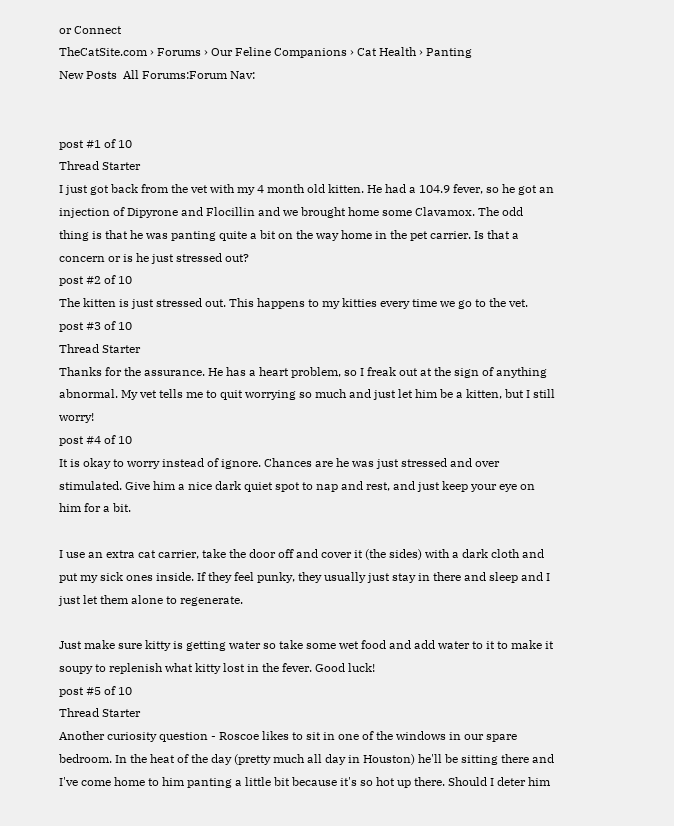or Connect
TheCatSite.com › Forums › Our Feline Companions › Cat Health › Panting
New Posts  All Forums:Forum Nav:


post #1 of 10
Thread Starter
I just got back from the vet with my 4 month old kitten. He had a 104.9 fever, so he got an injection of Dipyrone and Flocillin and we brought home some Clavamox. The odd thing is that he was panting quite a bit on the way home in the pet carrier. Is that a concern or is he just stressed out?
post #2 of 10
The kitten is just stressed out. This happens to my kitties every time we go to the vet.
post #3 of 10
Thread Starter
Thanks for the assurance. He has a heart problem, so I freak out at the sign of anything abnormal. My vet tells me to quit worrying so much and just let him be a kitten, but I still worry!
post #4 of 10
It is okay to worry instead of ignore. Chances are he was just stressed and over stimulated. Give him a nice dark quiet spot to nap and rest, and just keep your eye on him for a bit.

I use an extra cat carrier, take the door off and cover it (the sides) with a dark cloth and put my sick ones inside. If they feel punky, they usually just stay in there and sleep and I just let them alone to regenerate.

Just make sure kitty is getting water so take some wet food and add water to it to make it soupy to replenish what kitty lost in the fever. Good luck!
post #5 of 10
Thread Starter
Another curiosity question - Roscoe likes to sit in one of the windows in our spare bedroom. In the heat of the day (pretty much all day in Houston) he'll be sitting there and I've come home to him panting a little bit because it's so hot up there. Should I deter him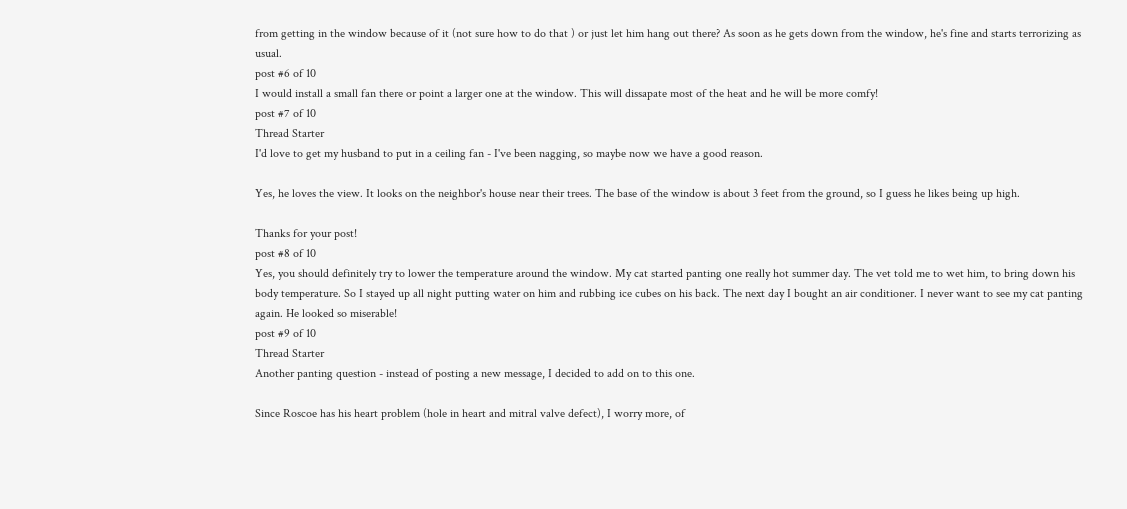from getting in the window because of it (not sure how to do that ) or just let him hang out there? As soon as he gets down from the window, he's fine and starts terrorizing as usual.
post #6 of 10
I would install a small fan there or point a larger one at the window. This will dissapate most of the heat and he will be more comfy!
post #7 of 10
Thread Starter
I'd love to get my husband to put in a ceiling fan - I've been nagging, so maybe now we have a good reason.

Yes, he loves the view. It looks on the neighbor's house near their trees. The base of the window is about 3 feet from the ground, so I guess he likes being up high.

Thanks for your post!
post #8 of 10
Yes, you should definitely try to lower the temperature around the window. My cat started panting one really hot summer day. The vet told me to wet him, to bring down his body temperature. So I stayed up all night putting water on him and rubbing ice cubes on his back. The next day I bought an air conditioner. I never want to see my cat panting again. He looked so miserable!
post #9 of 10
Thread Starter
Another panting question - instead of posting a new message, I decided to add on to this one.

Since Roscoe has his heart problem (hole in heart and mitral valve defect), I worry more, of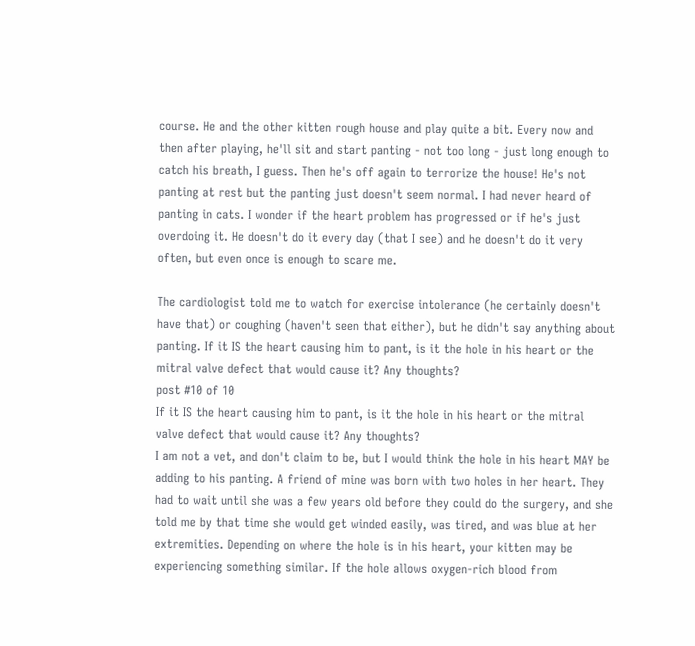course. He and the other kitten rough house and play quite a bit. Every now and then after playing, he'll sit and start panting - not too long - just long enough to catch his breath, I guess. Then he's off again to terrorize the house! He's not panting at rest but the panting just doesn't seem normal. I had never heard of panting in cats. I wonder if the heart problem has progressed or if he's just overdoing it. He doesn't do it every day (that I see) and he doesn't do it very often, but even once is enough to scare me.

The cardiologist told me to watch for exercise intolerance (he certainly doesn't have that) or coughing (haven't seen that either), but he didn't say anything about panting. If it IS the heart causing him to pant, is it the hole in his heart or the mitral valve defect that would cause it? Any thoughts?
post #10 of 10
If it IS the heart causing him to pant, is it the hole in his heart or the mitral valve defect that would cause it? Any thoughts?
I am not a vet, and don't claim to be, but I would think the hole in his heart MAY be adding to his panting. A friend of mine was born with two holes in her heart. They had to wait until she was a few years old before they could do the surgery, and she told me by that time she would get winded easily, was tired, and was blue at her extremities. Depending on where the hole is in his heart, your kitten may be experiencing something similar. If the hole allows oxygen-rich blood from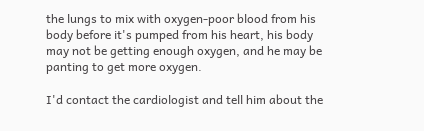the lungs to mix with oxygen-poor blood from his body before it's pumped from his heart, his body may not be getting enough oxygen, and he may be panting to get more oxygen.

I'd contact the cardiologist and tell him about the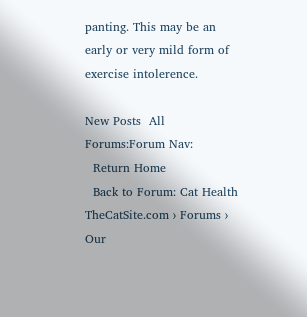panting. This may be an early or very mild form of exercise intolerence.

New Posts  All Forums:Forum Nav:
  Return Home
  Back to Forum: Cat Health
TheCatSite.com › Forums › Our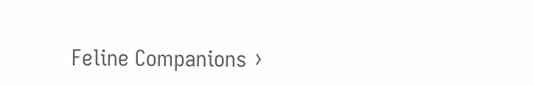Feline Companions ›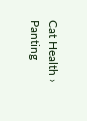Cat Health › Panting